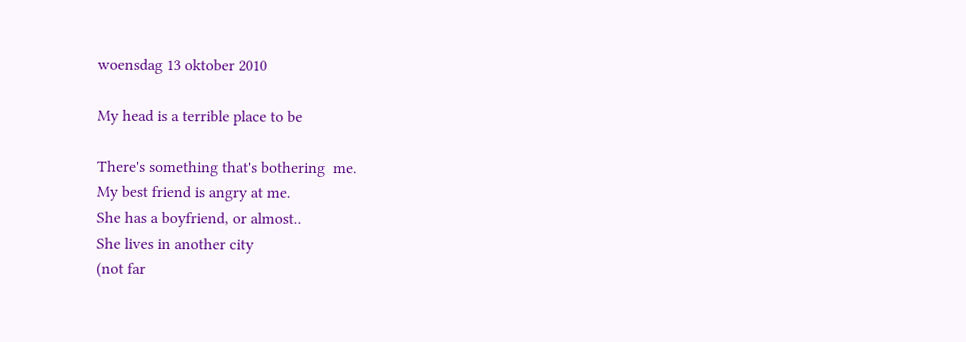woensdag 13 oktober 2010

My head is a terrible place to be

There's something that's bothering  me.
My best friend is angry at me.
She has a boyfriend, or almost..
She lives in another city
(not far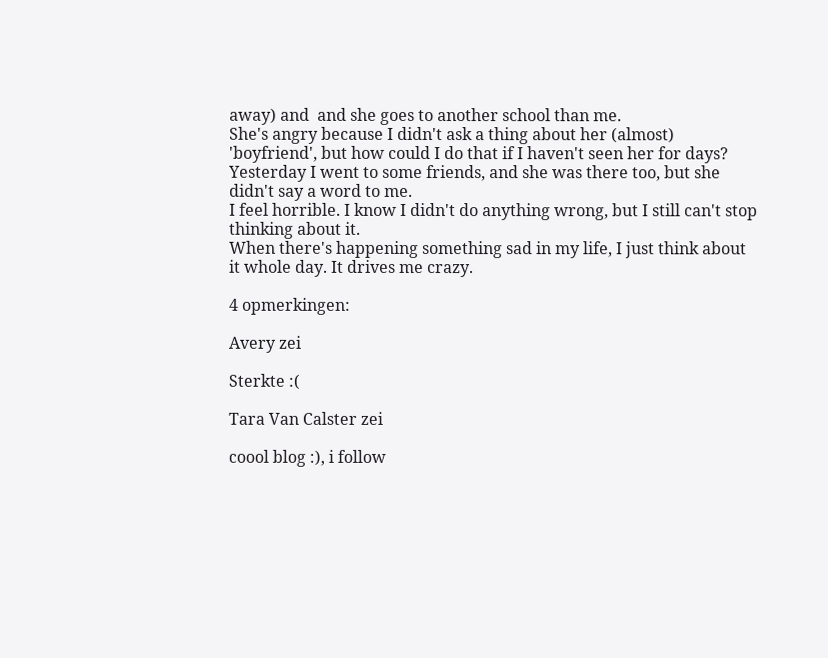away) and  and she goes to another school than me.
She's angry because I didn't ask a thing about her (almost) 'boyfriend', but how could I do that if I haven't seen her for days?
Yesterday I went to some friends, and she was there too, but she didn't say a word to me.
I feel horrible. I know I didn't do anything wrong, but I still can't stop thinking about it.
When there's happening something sad in my life, I just think about it whole day. It drives me crazy.

4 opmerkingen:

Avery zei

Sterkte :(

Tara Van Calster zei

coool blog :), i follow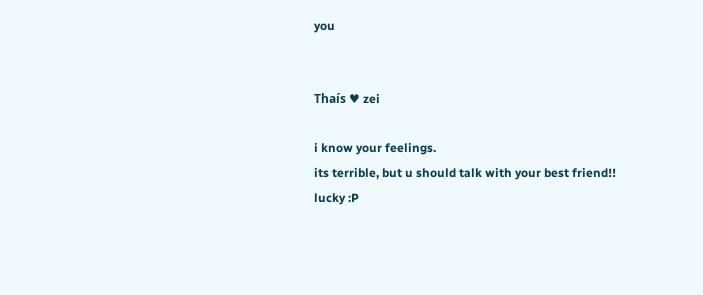you


Thaís ♥ zei

i know your feelings.
its terrible, but u should talk with your best friend!!
lucky :P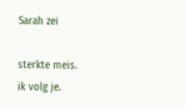Sarah zei

sterkte meis.
ik volg je.